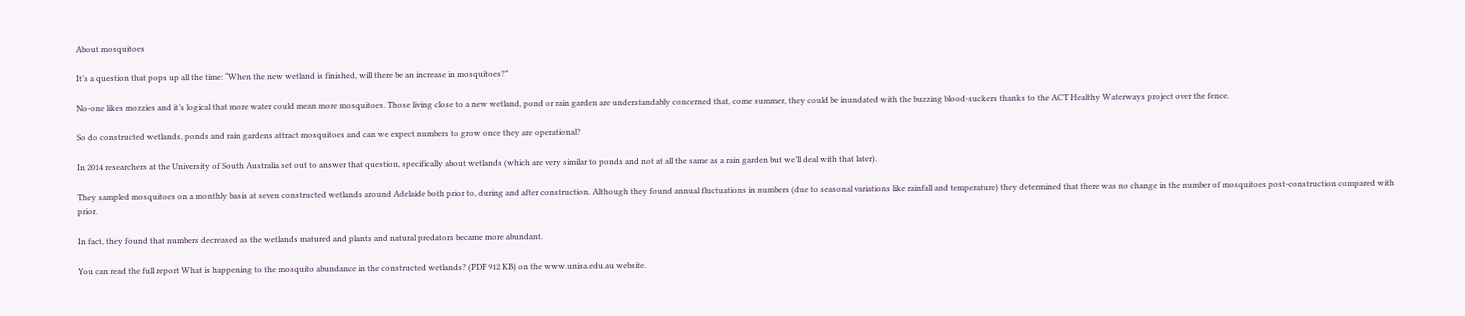About mosquitoes

It’s a question that pops up all the time: “When the new wetland is finished, will there be an increase in mosquitoes?”

No-one likes mozzies and it’s logical that more water could mean more mosquitoes. Those living close to a new wetland, pond or rain garden are understandably concerned that, come summer, they could be inundated with the buzzing blood-suckers thanks to the ACT Healthy Waterways project over the fence.

So do constructed wetlands, ponds and rain gardens attract mosquitoes and can we expect numbers to grow once they are operational?

In 2014 researchers at the University of South Australia set out to answer that question, specifically about wetlands (which are very similar to ponds and not at all the same as a rain garden but we’ll deal with that later).

They sampled mosquitoes on a monthly basis at seven constructed wetlands around Adelaide both prior to, during and after construction. Although they found annual fluctuations in numbers (due to seasonal variations like rainfall and temperature) they determined that there was no change in the number of mosquitoes post-construction compared with prior.

In fact, they found that numbers decreased as the wetlands matured and plants and natural predators became more abundant.

You can read the full report What is happening to the mosquito abundance in the constructed wetlands? (PDF 912 KB) on the www.unisa.edu.au website.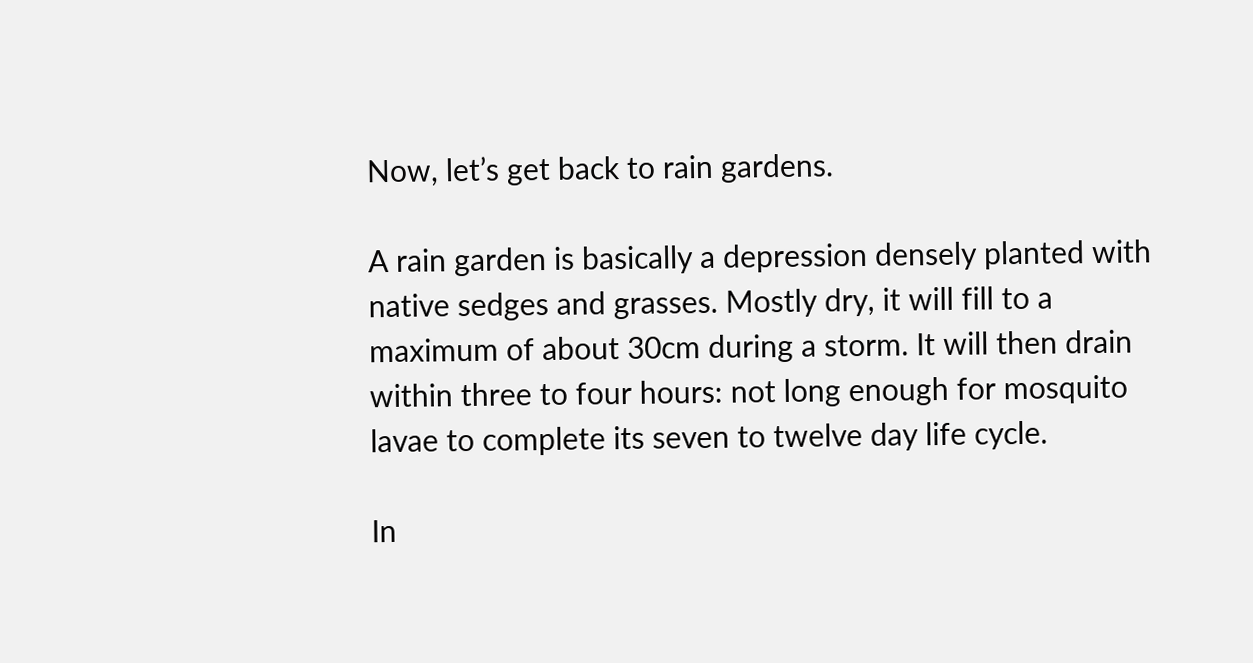Now, let’s get back to rain gardens.

A rain garden is basically a depression densely planted with native sedges and grasses. Mostly dry, it will fill to a maximum of about 30cm during a storm. It will then drain within three to four hours: not long enough for mosquito lavae to complete its seven to twelve day life cycle.

In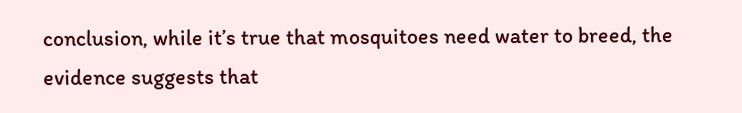conclusion, while it’s true that mosquitoes need water to breed, the evidence suggests that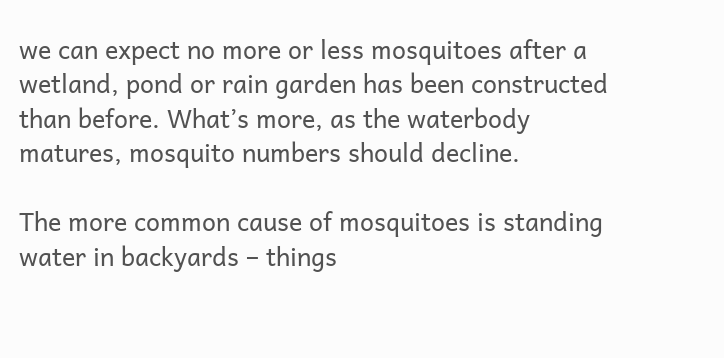we can expect no more or less mosquitoes after a wetland, pond or rain garden has been constructed than before. What’s more, as the waterbody matures, mosquito numbers should decline.

The more common cause of mosquitoes is standing water in backyards – things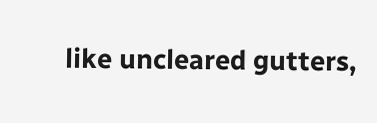like uncleared gutters,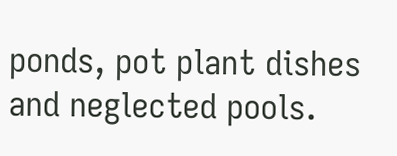ponds, pot plant dishes and neglected pools.